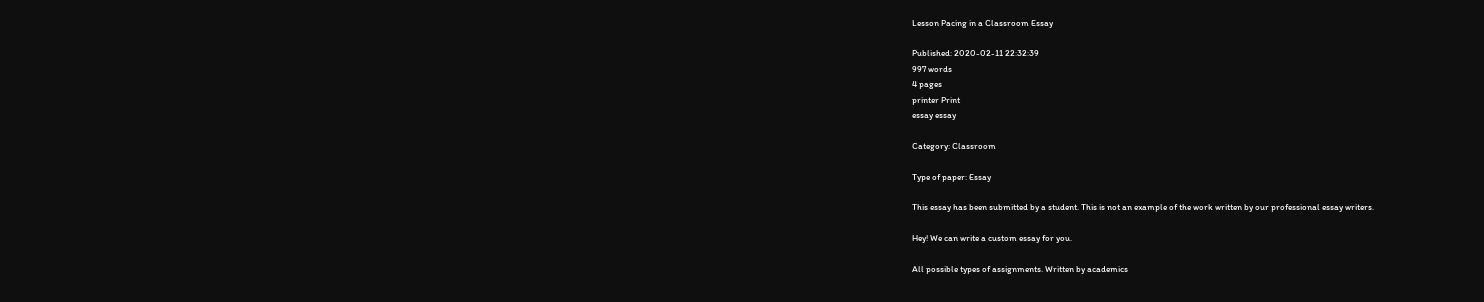Lesson Pacing in a Classroom Essay

Published: 2020-02-11 22:32:39
997 words
4 pages
printer Print
essay essay

Category: Classroom

Type of paper: Essay

This essay has been submitted by a student. This is not an example of the work written by our professional essay writers.

Hey! We can write a custom essay for you.

All possible types of assignments. Written by academics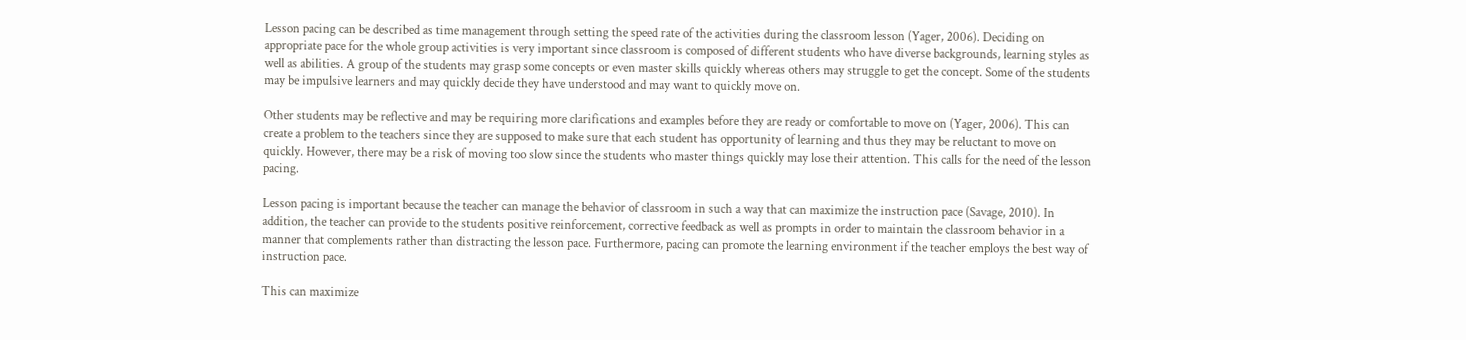Lesson pacing can be described as time management through setting the speed rate of the activities during the classroom lesson (Yager, 2006). Deciding on appropriate pace for the whole group activities is very important since classroom is composed of different students who have diverse backgrounds, learning styles as well as abilities. A group of the students may grasp some concepts or even master skills quickly whereas others may struggle to get the concept. Some of the students may be impulsive learners and may quickly decide they have understood and may want to quickly move on.

Other students may be reflective and may be requiring more clarifications and examples before they are ready or comfortable to move on (Yager, 2006). This can create a problem to the teachers since they are supposed to make sure that each student has opportunity of learning and thus they may be reluctant to move on quickly. However, there may be a risk of moving too slow since the students who master things quickly may lose their attention. This calls for the need of the lesson pacing.

Lesson pacing is important because the teacher can manage the behavior of classroom in such a way that can maximize the instruction pace (Savage, 2010). In addition, the teacher can provide to the students positive reinforcement, corrective feedback as well as prompts in order to maintain the classroom behavior in a manner that complements rather than distracting the lesson pace. Furthermore, pacing can promote the learning environment if the teacher employs the best way of instruction pace.

This can maximize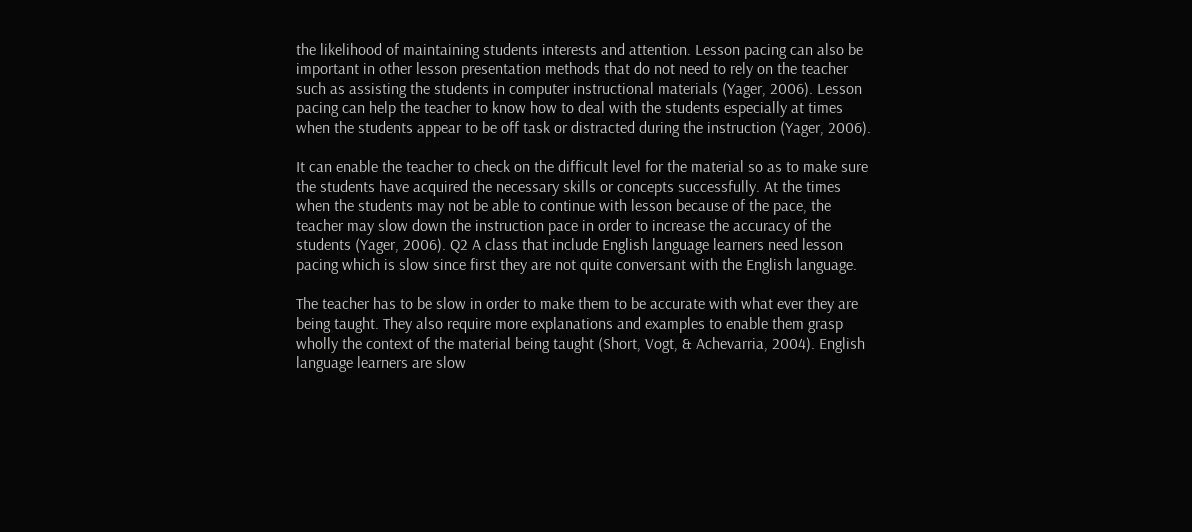the likelihood of maintaining students interests and attention. Lesson pacing can also be important in other lesson presentation methods that do not need to rely on the teacher such as assisting the students in computer instructional materials (Yager, 2006). Lesson pacing can help the teacher to know how to deal with the students especially at times when the students appear to be off task or distracted during the instruction (Yager, 2006).

It can enable the teacher to check on the difficult level for the material so as to make sure the students have acquired the necessary skills or concepts successfully. At the times when the students may not be able to continue with lesson because of the pace, the teacher may slow down the instruction pace in order to increase the accuracy of the students (Yager, 2006). Q2 A class that include English language learners need lesson pacing which is slow since first they are not quite conversant with the English language.

The teacher has to be slow in order to make them to be accurate with what ever they are being taught. They also require more explanations and examples to enable them grasp wholly the context of the material being taught (Short, Vogt, & Achevarria, 2004). English language learners are slow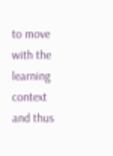to move with the learning context and thus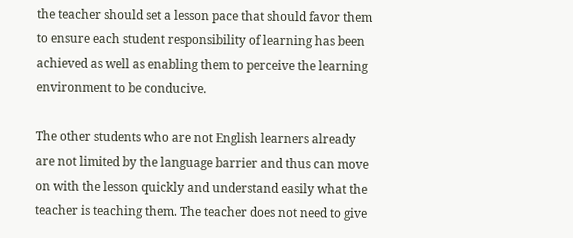the teacher should set a lesson pace that should favor them to ensure each student responsibility of learning has been achieved as well as enabling them to perceive the learning environment to be conducive.

The other students who are not English learners already are not limited by the language barrier and thus can move on with the lesson quickly and understand easily what the teacher is teaching them. The teacher does not need to give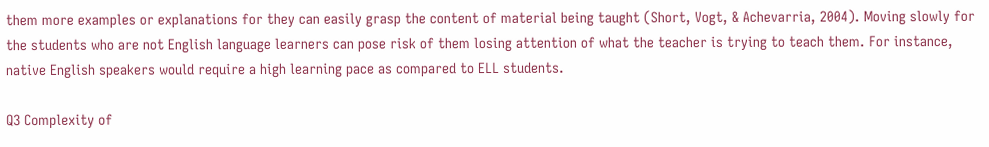them more examples or explanations for they can easily grasp the content of material being taught (Short, Vogt, & Achevarria, 2004). Moving slowly for the students who are not English language learners can pose risk of them losing attention of what the teacher is trying to teach them. For instance, native English speakers would require a high learning pace as compared to ELL students.

Q3 Complexity of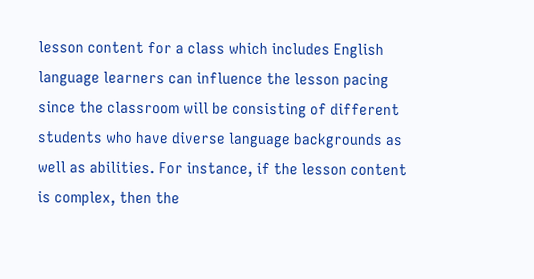lesson content for a class which includes English language learners can influence the lesson pacing since the classroom will be consisting of different students who have diverse language backgrounds as well as abilities. For instance, if the lesson content is complex, then the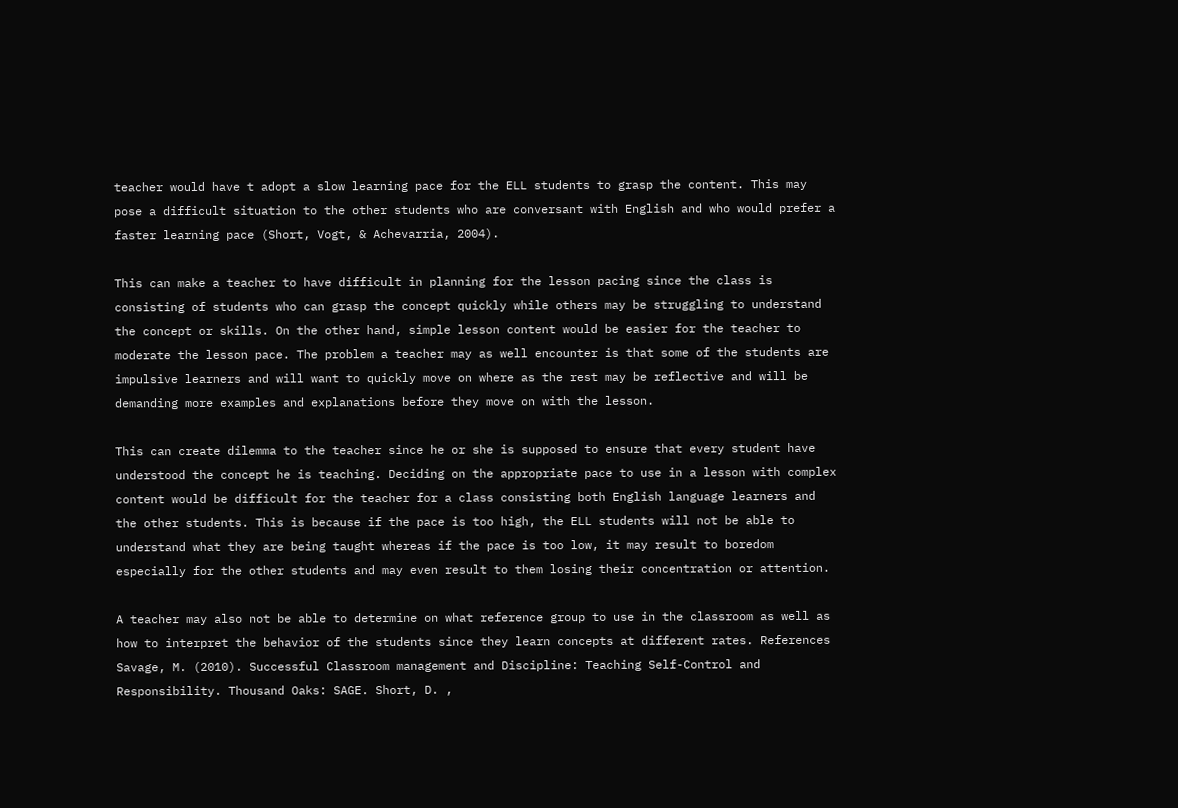teacher would have t adopt a slow learning pace for the ELL students to grasp the content. This may pose a difficult situation to the other students who are conversant with English and who would prefer a faster learning pace (Short, Vogt, & Achevarria, 2004).

This can make a teacher to have difficult in planning for the lesson pacing since the class is consisting of students who can grasp the concept quickly while others may be struggling to understand the concept or skills. On the other hand, simple lesson content would be easier for the teacher to moderate the lesson pace. The problem a teacher may as well encounter is that some of the students are impulsive learners and will want to quickly move on where as the rest may be reflective and will be demanding more examples and explanations before they move on with the lesson.

This can create dilemma to the teacher since he or she is supposed to ensure that every student have understood the concept he is teaching. Deciding on the appropriate pace to use in a lesson with complex content would be difficult for the teacher for a class consisting both English language learners and the other students. This is because if the pace is too high, the ELL students will not be able to understand what they are being taught whereas if the pace is too low, it may result to boredom especially for the other students and may even result to them losing their concentration or attention.

A teacher may also not be able to determine on what reference group to use in the classroom as well as how to interpret the behavior of the students since they learn concepts at different rates. References Savage, M. (2010). Successful Classroom management and Discipline: Teaching Self-Control and Responsibility. Thousand Oaks: SAGE. Short, D. ,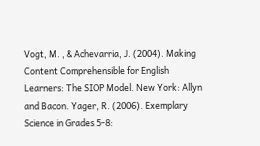Vogt, M. , & Achevarria, J. (2004). Making Content Comprehensible for English Learners: The SIOP Model. New York: Allyn and Bacon. Yager, R. (2006). Exemplary Science in Grades 5-8: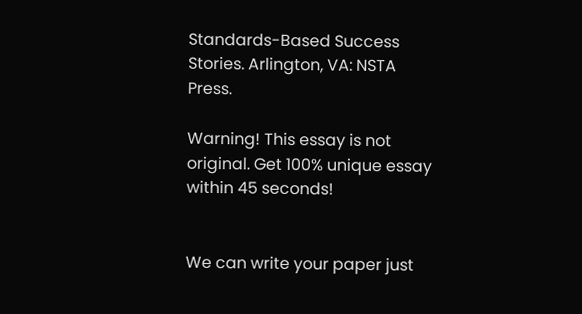Standards-Based Success Stories. Arlington, VA: NSTA Press.

Warning! This essay is not original. Get 100% unique essay within 45 seconds!


We can write your paper just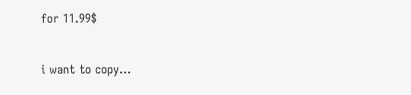for 11.99$

i want to copy...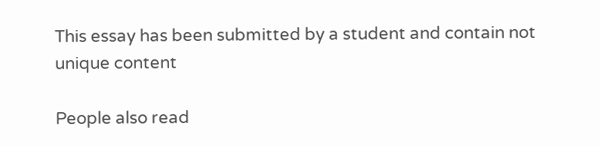This essay has been submitted by a student and contain not unique content

People also read